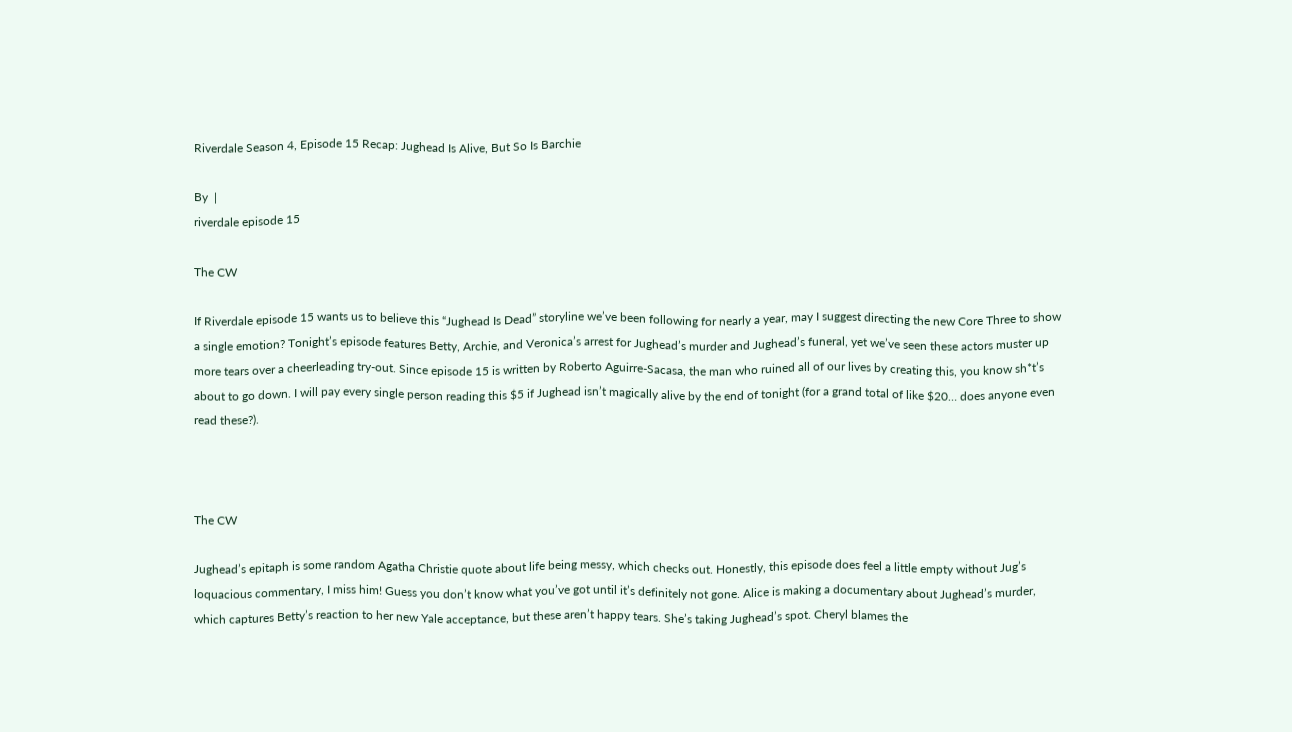Riverdale Season 4, Episode 15 Recap: Jughead Is Alive, But So Is Barchie

By  |
riverdale episode 15

The CW

If Riverdale episode 15 wants us to believe this “Jughead Is Dead” storyline we’ve been following for nearly a year, may I suggest directing the new Core Three to show a single emotion? Tonight’s episode features Betty, Archie, and Veronica’s arrest for Jughead’s murder and Jughead’s funeral, yet we’ve seen these actors muster up more tears over a cheerleading try-out. Since episode 15 is written by Roberto Aguirre-Sacasa, the man who ruined all of our lives by creating this, you know sh*t’s about to go down. I will pay every single person reading this $5 if Jughead isn’t magically alive by the end of tonight (for a grand total of like $20… does anyone even read these?).



The CW

Jughead’s epitaph is some random Agatha Christie quote about life being messy, which checks out. Honestly, this episode does feel a little empty without Jug’s loquacious commentary, I miss him! Guess you don’t know what you’ve got until it’s definitely not gone. Alice is making a documentary about Jughead’s murder, which captures Betty’s reaction to her new Yale acceptance, but these aren’t happy tears. She’s taking Jughead’s spot. Cheryl blames the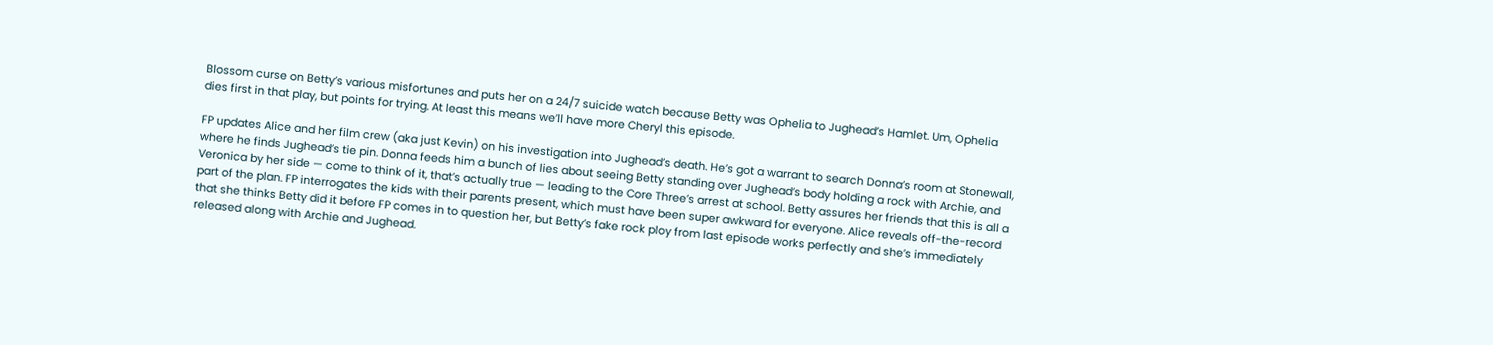Blossom curse on Betty’s various misfortunes and puts her on a 24/7 suicide watch because Betty was Ophelia to Jughead’s Hamlet. Um, Ophelia dies first in that play, but points for trying. At least this means we’ll have more Cheryl this episode.

FP updates Alice and her film crew (aka just Kevin) on his investigation into Jughead’s death. He’s got a warrant to search Donna’s room at Stonewall, where he finds Jughead’s tie pin. Donna feeds him a bunch of lies about seeing Betty standing over Jughead’s body holding a rock with Archie, and Veronica by her side — come to think of it, that’s actually true — leading to the Core Three’s arrest at school. Betty assures her friends that this is all a part of the plan. FP interrogates the kids with their parents present, which must have been super awkward for everyone. Alice reveals off-the-record that she thinks Betty did it before FP comes in to question her, but Betty’s fake rock ploy from last episode works perfectly and she’s immediately released along with Archie and Jughead.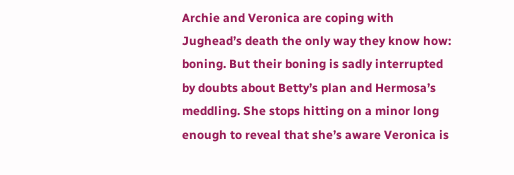Archie and Veronica are coping with Jughead’s death the only way they know how: boning. But their boning is sadly interrupted by doubts about Betty’s plan and Hermosa’s meddling. She stops hitting on a minor long enough to reveal that she’s aware Veronica is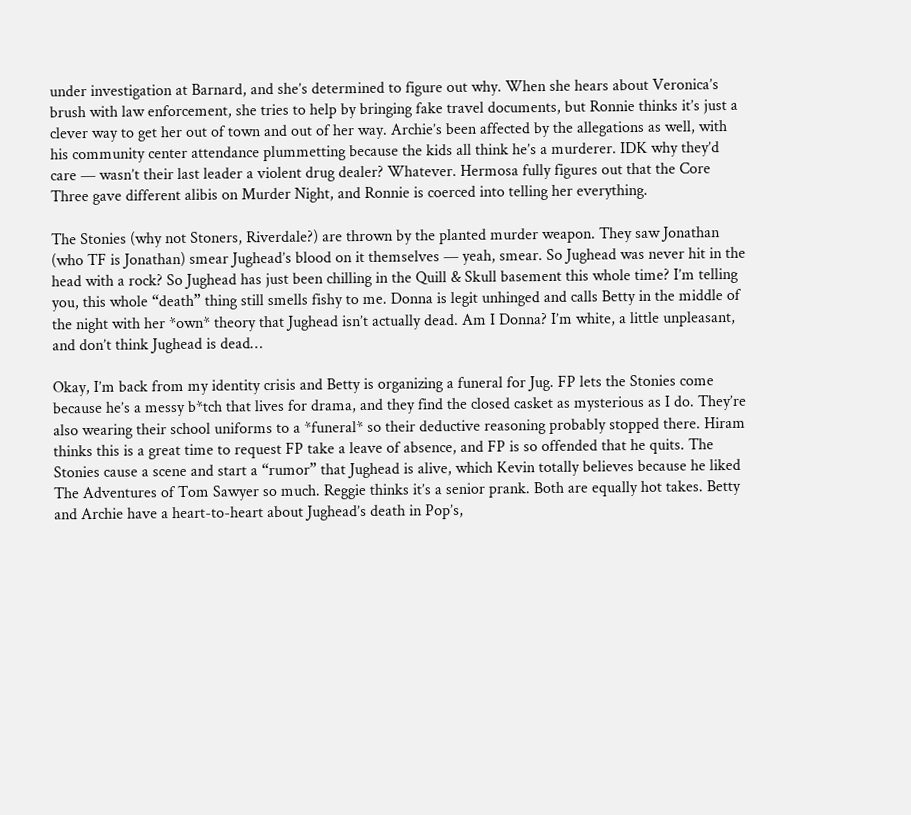under investigation at Barnard, and she’s determined to figure out why. When she hears about Veronica’s brush with law enforcement, she tries to help by bringing fake travel documents, but Ronnie thinks it’s just a clever way to get her out of town and out of her way. Archie’s been affected by the allegations as well, with his community center attendance plummetting because the kids all think he’s a murderer. IDK why they’d care — wasn’t their last leader a violent drug dealer? Whatever. Hermosa fully figures out that the Core Three gave different alibis on Murder Night, and Ronnie is coerced into telling her everything.

The Stonies (why not Stoners, Riverdale?) are thrown by the planted murder weapon. They saw Jonathan (who TF is Jonathan) smear Jughead’s blood on it themselves — yeah, smear. So Jughead was never hit in the head with a rock? So Jughead has just been chilling in the Quill & Skull basement this whole time? I’m telling you, this whole “death” thing still smells fishy to me. Donna is legit unhinged and calls Betty in the middle of the night with her *own* theory that Jughead isn’t actually dead. Am I Donna? I’m white, a little unpleasant, and don’t think Jughead is dead…

Okay, I’m back from my identity crisis and Betty is organizing a funeral for Jug. FP lets the Stonies come because he’s a messy b*tch that lives for drama, and they find the closed casket as mysterious as I do. They’re also wearing their school uniforms to a *funeral* so their deductive reasoning probably stopped there. Hiram thinks this is a great time to request FP take a leave of absence, and FP is so offended that he quits. The Stonies cause a scene and start a “rumor” that Jughead is alive, which Kevin totally believes because he liked The Adventures of Tom Sawyer so much. Reggie thinks it’s a senior prank. Both are equally hot takes. Betty and Archie have a heart-to-heart about Jughead’s death in Pop’s,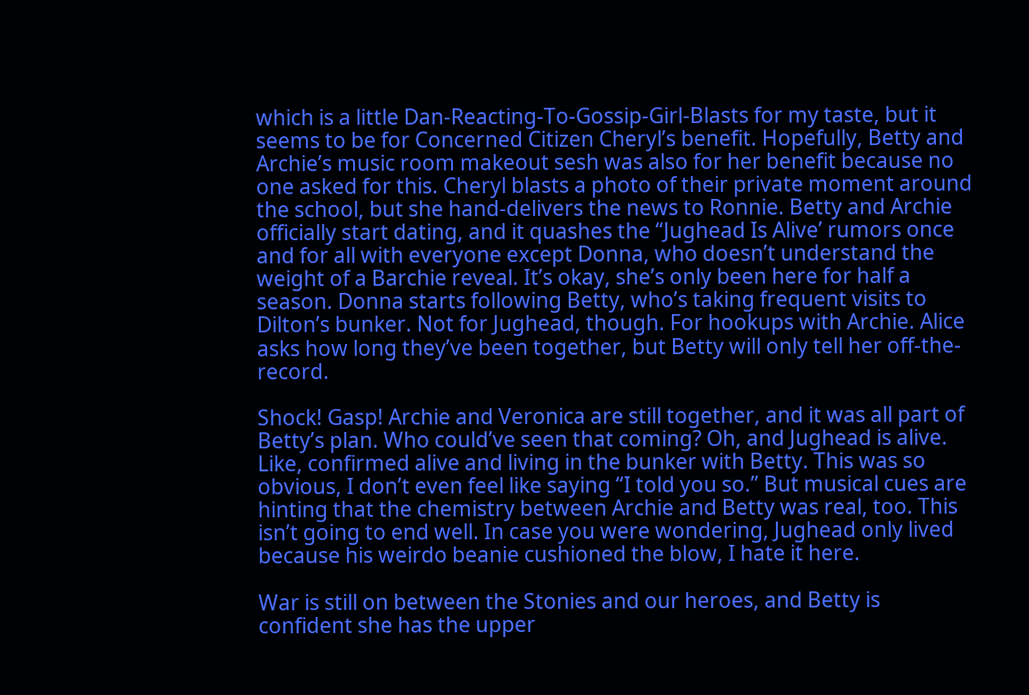which is a little Dan-Reacting-To-Gossip-Girl-Blasts for my taste, but it seems to be for Concerned Citizen Cheryl’s benefit. Hopefully, Betty and Archie’s music room makeout sesh was also for her benefit because no one asked for this. Cheryl blasts a photo of their private moment around the school, but she hand-delivers the news to Ronnie. Betty and Archie officially start dating, and it quashes the “Jughead Is Alive’ rumors once and for all with everyone except Donna, who doesn’t understand the weight of a Barchie reveal. It’s okay, she’s only been here for half a season. Donna starts following Betty, who’s taking frequent visits to Dilton’s bunker. Not for Jughead, though. For hookups with Archie. Alice asks how long they’ve been together, but Betty will only tell her off-the-record.

Shock! Gasp! Archie and Veronica are still together, and it was all part of Betty’s plan. Who could’ve seen that coming? Oh, and Jughead is alive. Like, confirmed alive and living in the bunker with Betty. This was so obvious, I don’t even feel like saying “I told you so.” But musical cues are hinting that the chemistry between Archie and Betty was real, too. This isn’t going to end well. In case you were wondering, Jughead only lived because his weirdo beanie cushioned the blow, I hate it here.

War is still on between the Stonies and our heroes, and Betty is confident she has the upper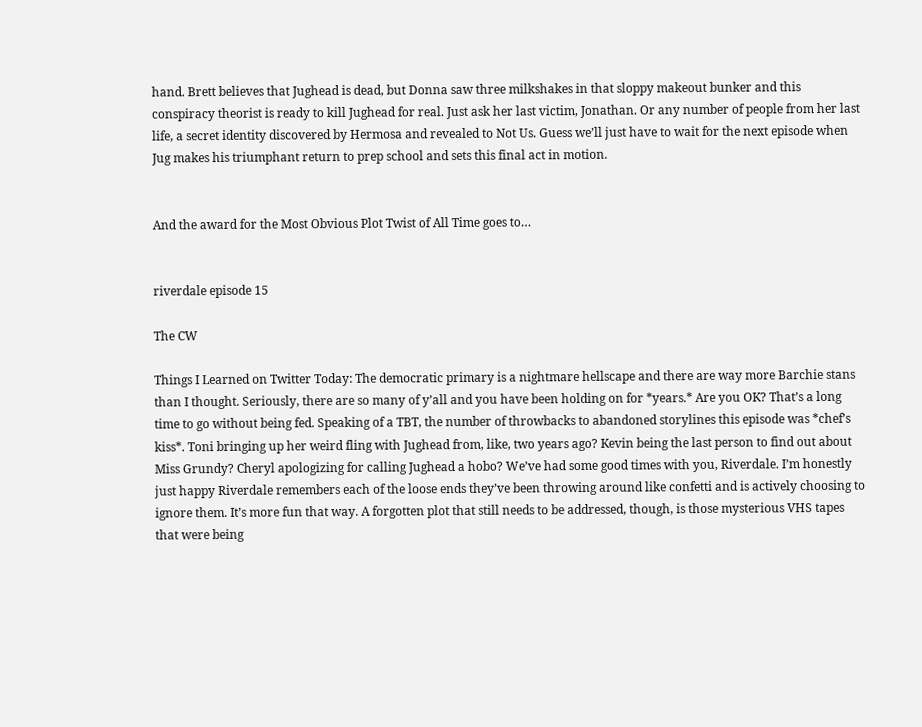hand. Brett believes that Jughead is dead, but Donna saw three milkshakes in that sloppy makeout bunker and this conspiracy theorist is ready to kill Jughead for real. Just ask her last victim, Jonathan. Or any number of people from her last life, a secret identity discovered by Hermosa and revealed to Not Us. Guess we’ll just have to wait for the next episode when Jug makes his triumphant return to prep school and sets this final act in motion.


And the award for the Most Obvious Plot Twist of All Time goes to…


riverdale episode 15

The CW

Things I Learned on Twitter Today: The democratic primary is a nightmare hellscape and there are way more Barchie stans than I thought. Seriously, there are so many of y’all and you have been holding on for *years.* Are you OK? That’s a long time to go without being fed. Speaking of a TBT, the number of throwbacks to abandoned storylines this episode was *chef’s kiss*. Toni bringing up her weird fling with Jughead from, like, two years ago? Kevin being the last person to find out about Miss Grundy? Cheryl apologizing for calling Jughead a hobo? We’ve had some good times with you, Riverdale. I’m honestly just happy Riverdale remembers each of the loose ends they’ve been throwing around like confetti and is actively choosing to ignore them. It’s more fun that way. A forgotten plot that still needs to be addressed, though, is those mysterious VHS tapes that were being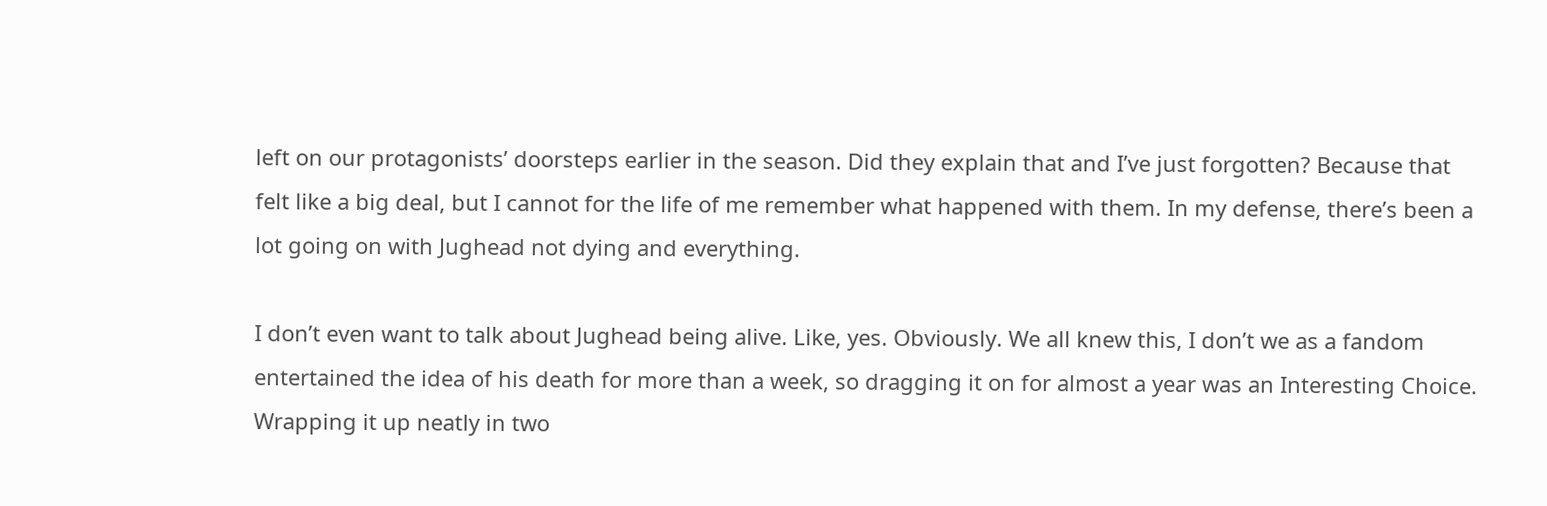left on our protagonists’ doorsteps earlier in the season. Did they explain that and I’ve just forgotten? Because that felt like a big deal, but I cannot for the life of me remember what happened with them. In my defense, there’s been a lot going on with Jughead not dying and everything.

I don’t even want to talk about Jughead being alive. Like, yes. Obviously. We all knew this, I don’t we as a fandom entertained the idea of his death for more than a week, so dragging it on for almost a year was an Interesting Choice. Wrapping it up neatly in two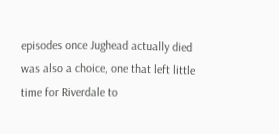episodes once Jughead actually died was also a choice, one that left little time for Riverdale to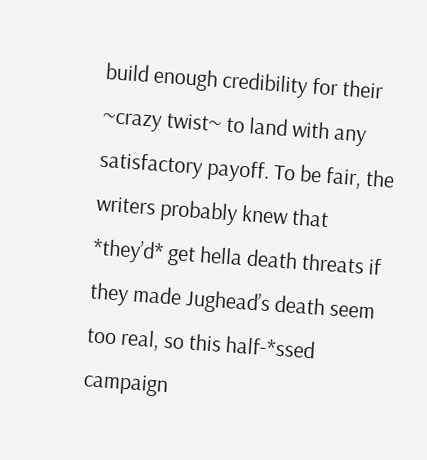build enough credibility for their ~crazy twist~ to land with any satisfactory payoff. To be fair, the writers probably knew that *they’d* get hella death threats if they made Jughead’s death seem too real, so this half-*ssed campaign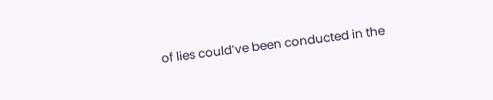of lies could’ve been conducted in the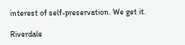interest of self-preservation. We get it.

Riverdale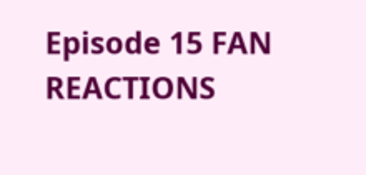Episode 15 FAN REACTIONS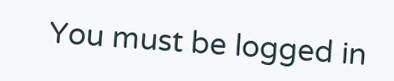You must be logged in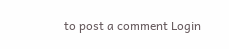to post a comment Login